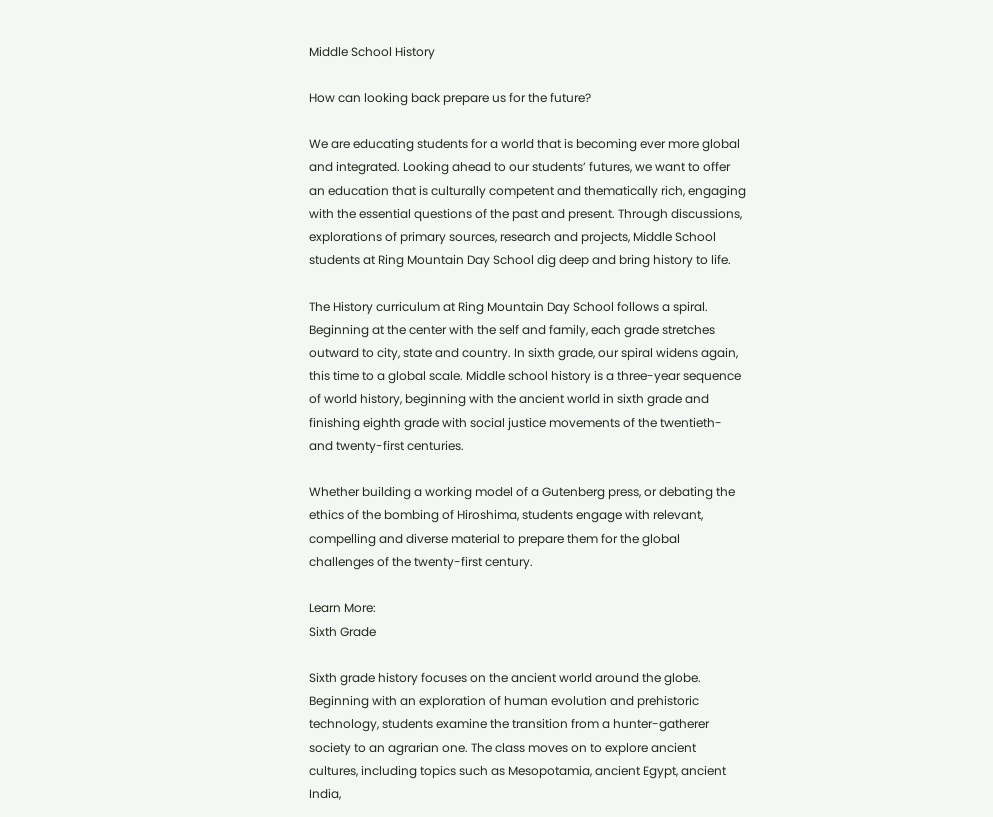Middle School History

How can looking back prepare us for the future?

We are educating students for a world that is becoming ever more global and integrated. Looking ahead to our students’ futures, we want to offer an education that is culturally competent and thematically rich, engaging with the essential questions of the past and present. Through discussions, explorations of primary sources, research and projects, Middle School students at Ring Mountain Day School dig deep and bring history to life.

The History curriculum at Ring Mountain Day School follows a spiral. Beginning at the center with the self and family, each grade stretches outward to city, state and country. In sixth grade, our spiral widens again, this time to a global scale. Middle school history is a three-year sequence of world history, beginning with the ancient world in sixth grade and finishing eighth grade with social justice movements of the twentieth- and twenty-first centuries.

Whether building a working model of a Gutenberg press, or debating the ethics of the bombing of Hiroshima, students engage with relevant, compelling and diverse material to prepare them for the global challenges of the twenty-first century.

Learn More:
Sixth Grade

Sixth grade history focuses on the ancient world around the globe. Beginning with an exploration of human evolution and prehistoric technology, students examine the transition from a hunter-gatherer society to an agrarian one. The class moves on to explore ancient cultures, including topics such as Mesopotamia, ancient Egypt, ancient India,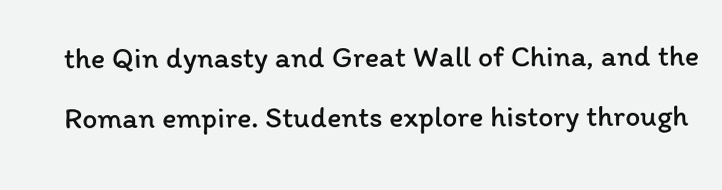the Qin dynasty and Great Wall of China, and the Roman empire. Students explore history through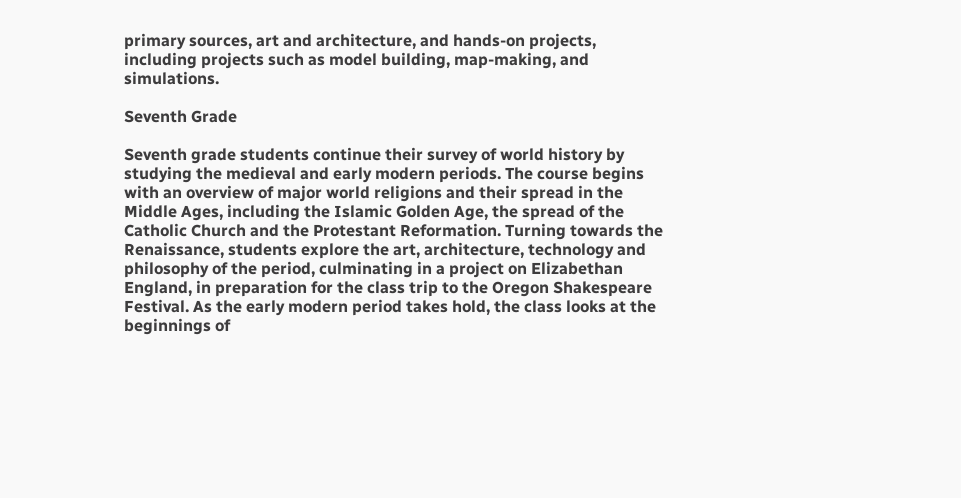primary sources, art and architecture, and hands-on projects, including projects such as model building, map-making, and simulations.

Seventh Grade

Seventh grade students continue their survey of world history by studying the medieval and early modern periods. The course begins with an overview of major world religions and their spread in the Middle Ages, including the Islamic Golden Age, the spread of the Catholic Church and the Protestant Reformation. Turning towards the Renaissance, students explore the art, architecture, technology and philosophy of the period, culminating in a project on Elizabethan England, in preparation for the class trip to the Oregon Shakespeare Festival. As the early modern period takes hold, the class looks at the beginnings of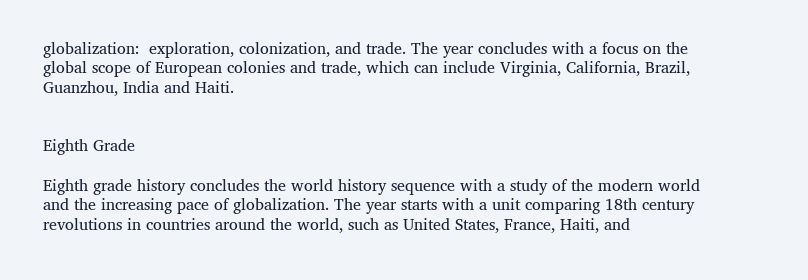globalization:  exploration, colonization, and trade. The year concludes with a focus on the global scope of European colonies and trade, which can include Virginia, California, Brazil, Guanzhou, India and Haiti.


Eighth Grade

Eighth grade history concludes the world history sequence with a study of the modern world and the increasing pace of globalization. The year starts with a unit comparing 18th century revolutions in countries around the world, such as United States, France, Haiti, and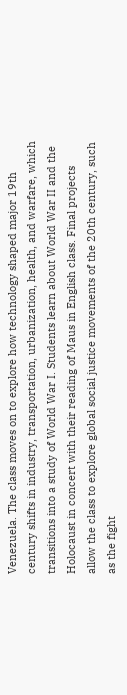Venezuela. The class moves on to explore how technology shaped major 19th century shifts in industry, transportation, urbanization, health, and warfare, which transitions into a study of World War I. Students learn about World War II and the Holocaust in concert with their reading of Maus in English class. Final projects allow the class to explore global social justice movements of the 20th century, such as the fight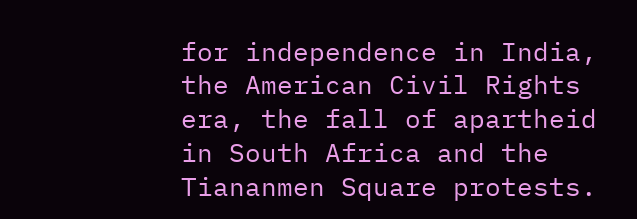for independence in India, the American Civil Rights era, the fall of apartheid in South Africa and the Tiananmen Square protests.